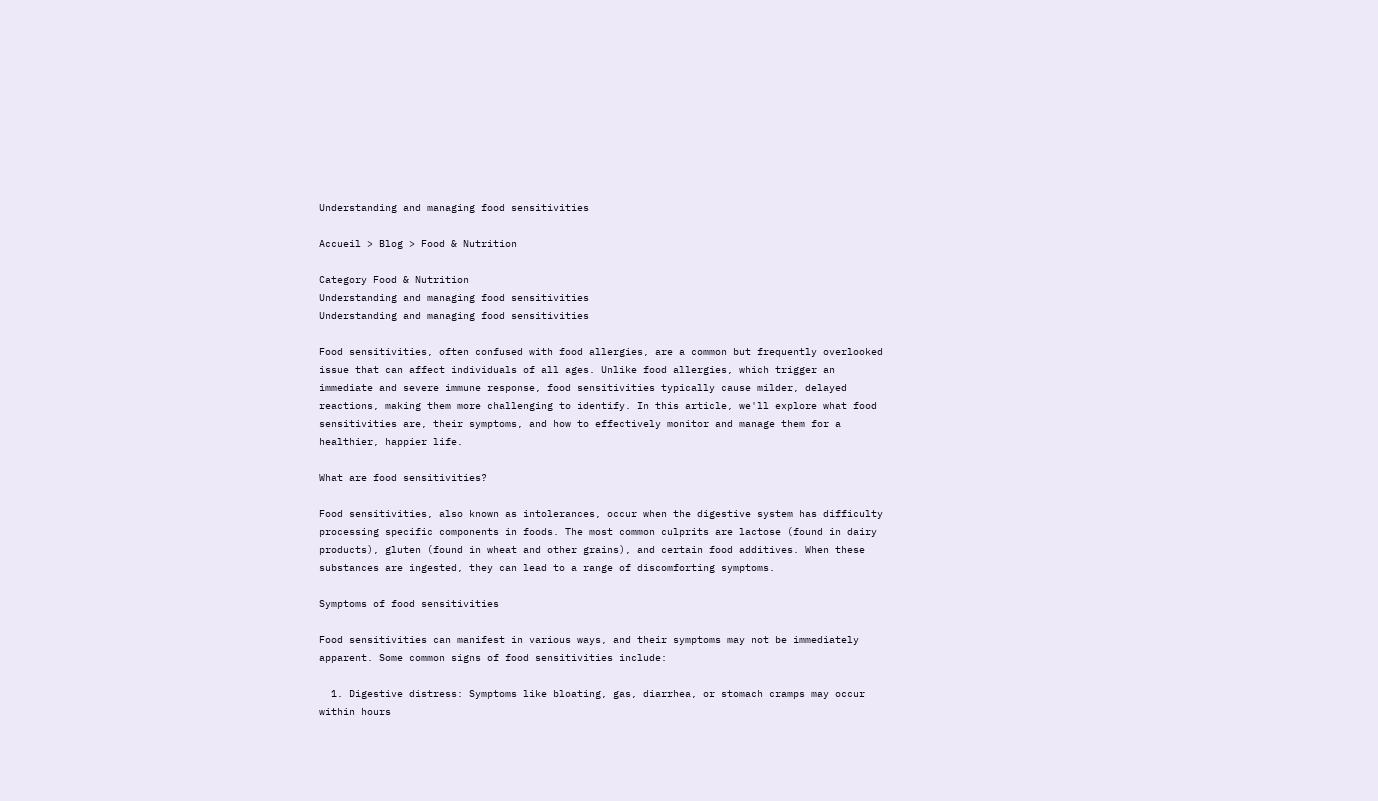Understanding and managing food sensitivities

Accueil > Blog > Food & Nutrition

Category Food & Nutrition
Understanding and managing food sensitivities
Understanding and managing food sensitivities

Food sensitivities, often confused with food allergies, are a common but frequently overlooked issue that can affect individuals of all ages. Unlike food allergies, which trigger an immediate and severe immune response, food sensitivities typically cause milder, delayed reactions, making them more challenging to identify. In this article, we'll explore what food sensitivities are, their symptoms, and how to effectively monitor and manage them for a healthier, happier life.

What are food sensitivities?

Food sensitivities, also known as intolerances, occur when the digestive system has difficulty processing specific components in foods. The most common culprits are lactose (found in dairy products), gluten (found in wheat and other grains), and certain food additives. When these substances are ingested, they can lead to a range of discomforting symptoms.

Symptoms of food sensitivities

Food sensitivities can manifest in various ways, and their symptoms may not be immediately apparent. Some common signs of food sensitivities include:

  1. Digestive distress: Symptoms like bloating, gas, diarrhea, or stomach cramps may occur within hours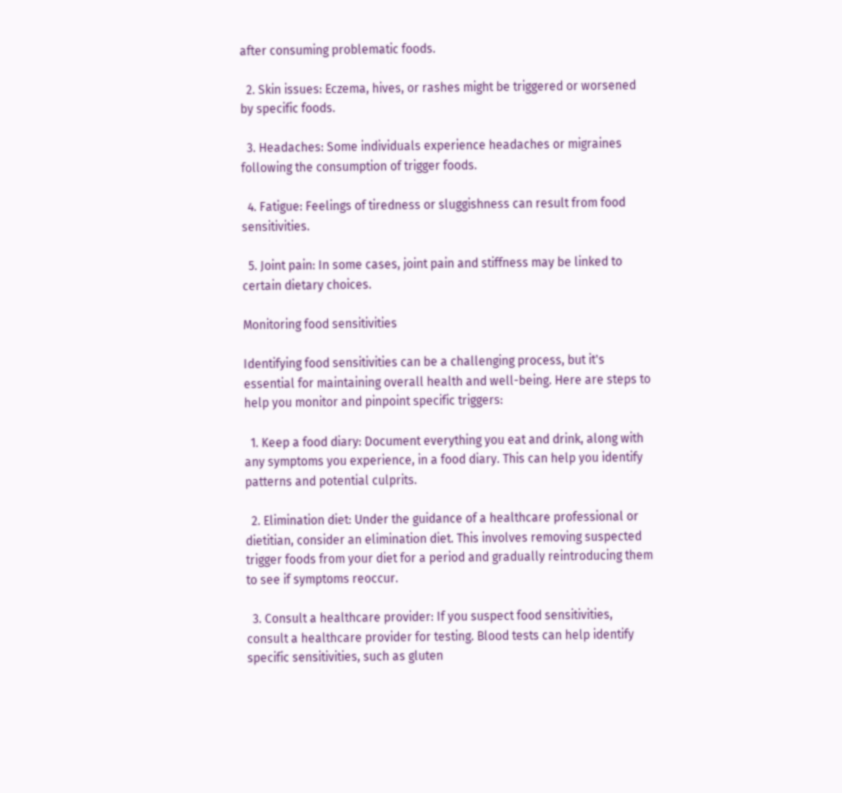after consuming problematic foods.

  2. Skin issues: Eczema, hives, or rashes might be triggered or worsened by specific foods.

  3. Headaches: Some individuals experience headaches or migraines following the consumption of trigger foods.

  4. Fatigue: Feelings of tiredness or sluggishness can result from food sensitivities.

  5. Joint pain: In some cases, joint pain and stiffness may be linked to certain dietary choices.

Monitoring food sensitivities

Identifying food sensitivities can be a challenging process, but it's essential for maintaining overall health and well-being. Here are steps to help you monitor and pinpoint specific triggers:

  1. Keep a food diary: Document everything you eat and drink, along with any symptoms you experience, in a food diary. This can help you identify patterns and potential culprits.

  2. Elimination diet: Under the guidance of a healthcare professional or dietitian, consider an elimination diet. This involves removing suspected trigger foods from your diet for a period and gradually reintroducing them to see if symptoms reoccur.

  3. Consult a healthcare provider: If you suspect food sensitivities, consult a healthcare provider for testing. Blood tests can help identify specific sensitivities, such as gluten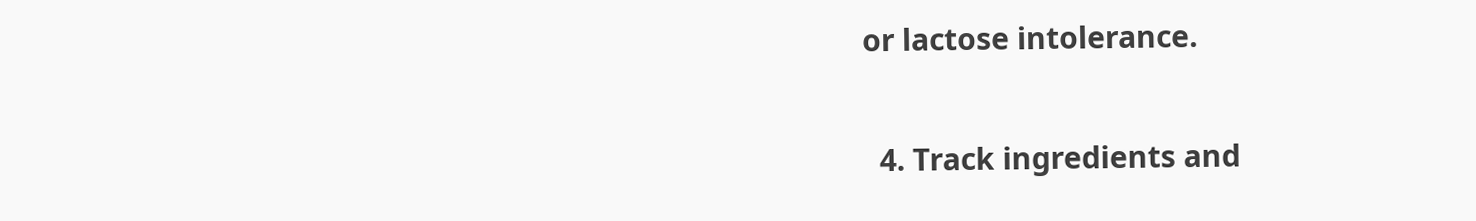or lactose intolerance.

  4. Track ingredients and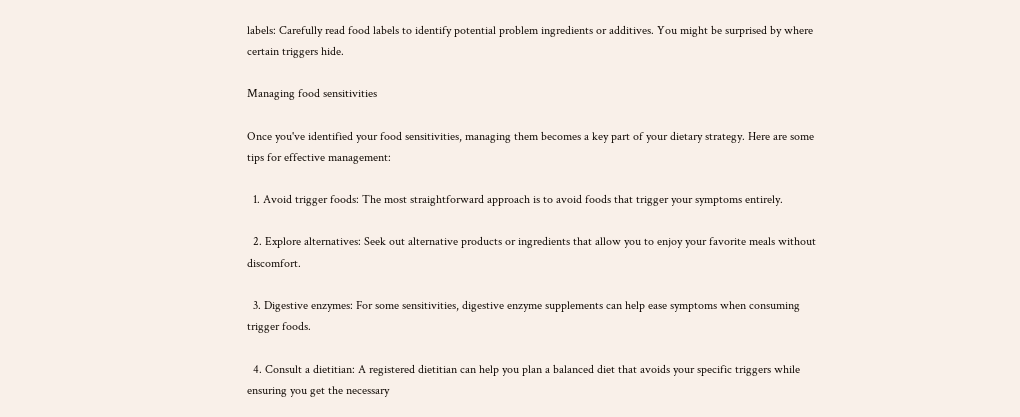labels: Carefully read food labels to identify potential problem ingredients or additives. You might be surprised by where certain triggers hide.

Managing food sensitivities

Once you've identified your food sensitivities, managing them becomes a key part of your dietary strategy. Here are some tips for effective management:

  1. Avoid trigger foods: The most straightforward approach is to avoid foods that trigger your symptoms entirely.

  2. Explore alternatives: Seek out alternative products or ingredients that allow you to enjoy your favorite meals without discomfort.

  3. Digestive enzymes: For some sensitivities, digestive enzyme supplements can help ease symptoms when consuming trigger foods.

  4. Consult a dietitian: A registered dietitian can help you plan a balanced diet that avoids your specific triggers while ensuring you get the necessary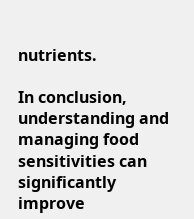nutrients.

In conclusion, understanding and managing food sensitivities can significantly improve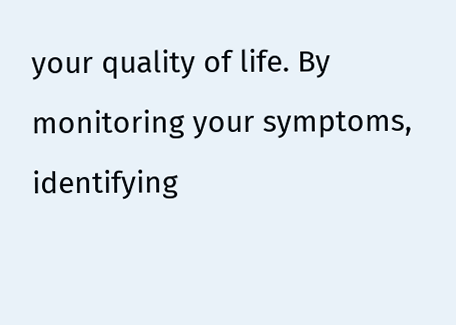your quality of life. By monitoring your symptoms, identifying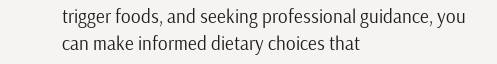trigger foods, and seeking professional guidance, you can make informed dietary choices that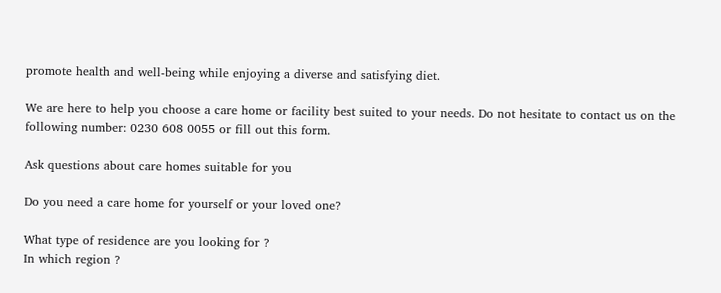promote health and well-being while enjoying a diverse and satisfying diet.

We are here to help you choose a care home or facility best suited to your needs. Do not hesitate to contact us on the following number: 0230 608 0055 or fill out this form.

Ask questions about care homes suitable for you

Do you need a care home for yourself or your loved one?

What type of residence are you looking for ?
In which region ?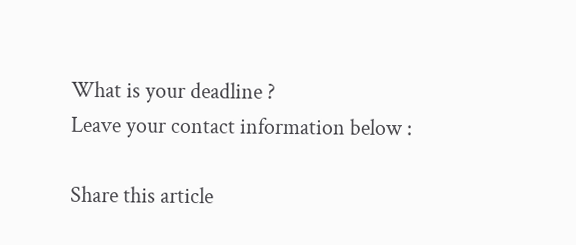What is your deadline ?
Leave your contact information below :

Share this article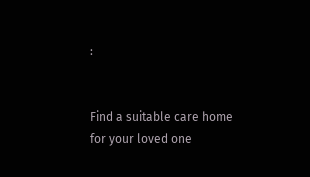:


Find a suitable care home for your loved one